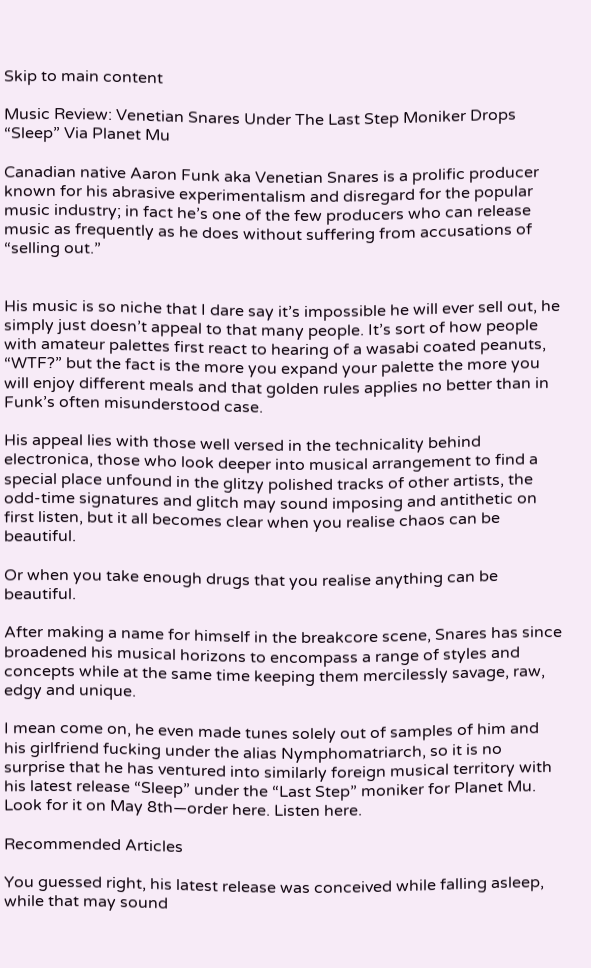Skip to main content

Music Review: Venetian Snares Under The Last Step Moniker Drops “Sleep” Via Planet Mu

Canadian native Aaron Funk aka Venetian Snares is a prolific producer known for his abrasive experimentalism and disregard for the popular music industry; in fact he’s one of the few producers who can release music as frequently as he does without suffering from accusations of “selling out.”


His music is so niche that I dare say it’s impossible he will ever sell out, he simply just doesn’t appeal to that many people. It’s sort of how people with amateur palettes first react to hearing of a wasabi coated peanuts, “WTF?” but the fact is the more you expand your palette the more you will enjoy different meals and that golden rules applies no better than in Funk’s often misunderstood case.

His appeal lies with those well versed in the technicality behind electronica, those who look deeper into musical arrangement to find a special place unfound in the glitzy polished tracks of other artists, the odd-time signatures and glitch may sound imposing and antithetic on first listen, but it all becomes clear when you realise chaos can be beautiful.

Or when you take enough drugs that you realise anything can be beautiful.

After making a name for himself in the breakcore scene, Snares has since broadened his musical horizons to encompass a range of styles and concepts while at the same time keeping them mercilessly savage, raw, edgy and unique.

I mean come on, he even made tunes solely out of samples of him and his girlfriend fucking under the alias Nymphomatriarch, so it is no surprise that he has ventured into similarly foreign musical territory with his latest release “Sleep” under the “Last Step” moniker for Planet Mu. Look for it on May 8th—order here. Listen here.

Recommended Articles

You guessed right, his latest release was conceived while falling asleep, while that may sound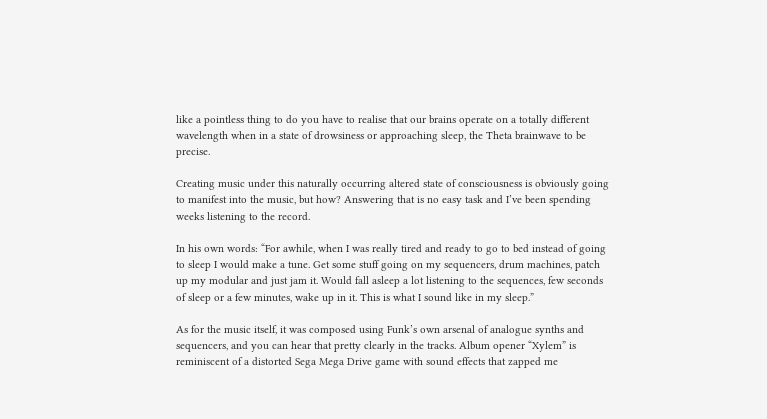like a pointless thing to do you have to realise that our brains operate on a totally different wavelength when in a state of drowsiness or approaching sleep, the Theta brainwave to be precise.

Creating music under this naturally occurring altered state of consciousness is obviously going to manifest into the music, but how? Answering that is no easy task and I’ve been spending weeks listening to the record.

In his own words: “For awhile, when I was really tired and ready to go to bed instead of going to sleep I would make a tune. Get some stuff going on my sequencers, drum machines, patch up my modular and just jam it. Would fall asleep a lot listening to the sequences, few seconds of sleep or a few minutes, wake up in it. This is what I sound like in my sleep.”

As for the music itself, it was composed using Funk’s own arsenal of analogue synths and sequencers, and you can hear that pretty clearly in the tracks. Album opener “Xylem” is reminiscent of a distorted Sega Mega Drive game with sound effects that zapped me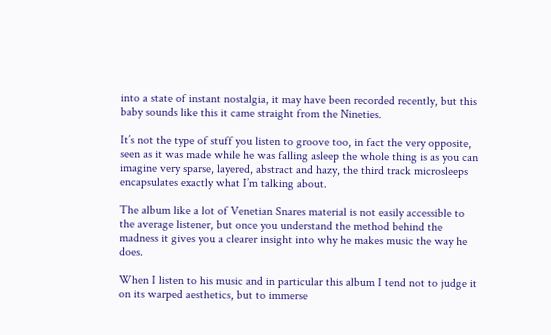into a state of instant nostalgia, it may have been recorded recently, but this baby sounds like this it came straight from the Nineties.

It’s not the type of stuff you listen to groove too, in fact the very opposite, seen as it was made while he was falling asleep the whole thing is as you can imagine very sparse, layered, abstract and hazy, the third track microsleeps encapsulates exactly what I’m talking about.

The album like a lot of Venetian Snares material is not easily accessible to the average listener, but once you understand the method behind the madness it gives you a clearer insight into why he makes music the way he does.

When I listen to his music and in particular this album I tend not to judge it on its warped aesthetics, but to immerse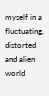myself in a fluctuating, distorted and alien world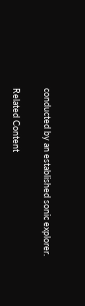conducted by an established sonic explorer.

Related Content